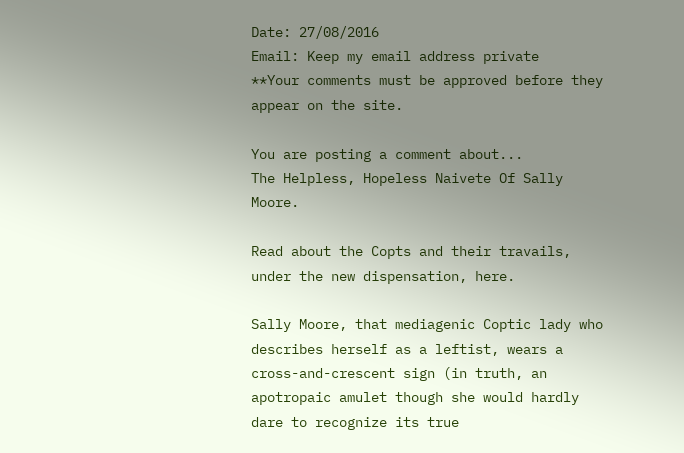Date: 27/08/2016
Email: Keep my email address private
**Your comments must be approved before they appear on the site.

You are posting a comment about...
The Helpless, Hopeless Naivete Of Sally Moore.

Read about the Copts and their travails, under the new dispensation, here.

Sally Moore, that mediagenic Coptic lady who describes herself as a leftist, wears a cross-and-crescent sign (in truth, an apotropaic amulet though she would hardly dare to recognize its true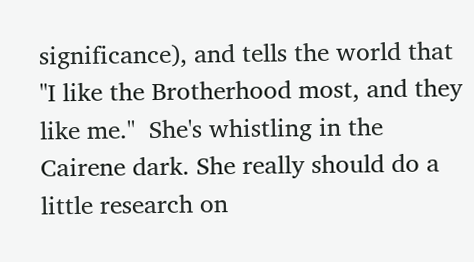significance), and tells the world that ''I like the Brotherhood most, and they like me.''  She's whistling in the Cairene dark. She really should do a little research on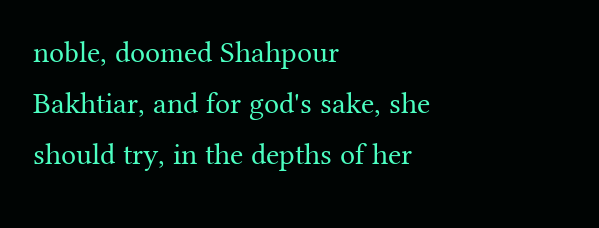noble, doomed Shahpour Bakhtiar, and for god's sake, she should try, in the depths of her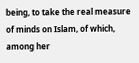being, to take the real measure of minds on Islam, of which, among her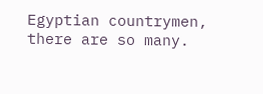Egyptian countrymen, there are so many.